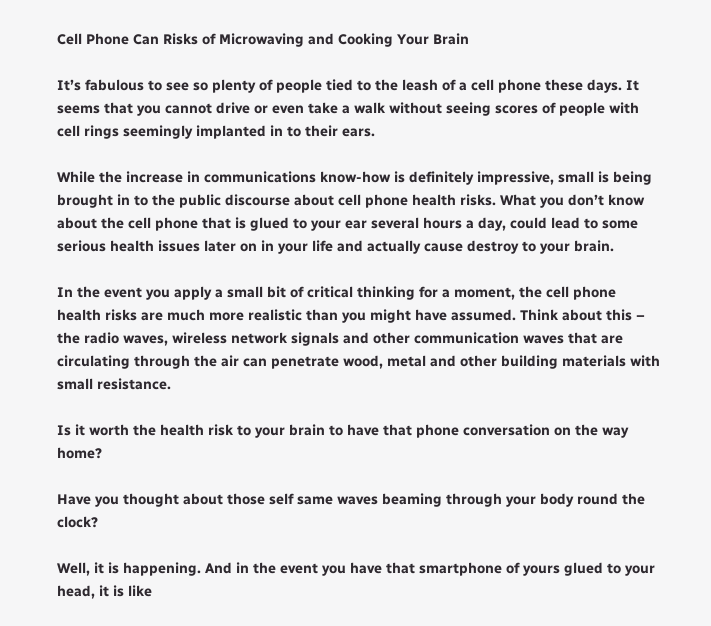Cell Phone Can Risks of Microwaving and Cooking Your Brain

It’s fabulous to see so plenty of people tied to the leash of a cell phone these days. It seems that you cannot drive or even take a walk without seeing scores of people with cell rings seemingly implanted in to their ears.

While the increase in communications know-how is definitely impressive, small is being brought in to the public discourse about cell phone health risks. What you don’t know about the cell phone that is glued to your ear several hours a day, could lead to some serious health issues later on in your life and actually cause destroy to your brain.

In the event you apply a small bit of critical thinking for a moment, the cell phone health risks are much more realistic than you might have assumed. Think about this – the radio waves, wireless network signals and other communication waves that are circulating through the air can penetrate wood, metal and other building materials with small resistance.

Is it worth the health risk to your brain to have that phone conversation on the way home?

Have you thought about those self same waves beaming through your body round the clock?

Well, it is happening. And in the event you have that smartphone of yours glued to your head, it is like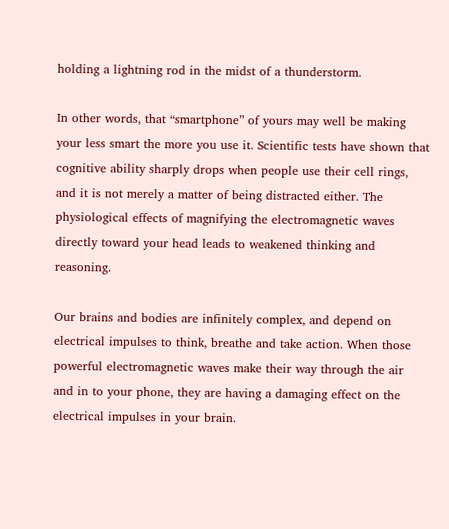holding a lightning rod in the midst of a thunderstorm.

In other words, that “smartphone” of yours may well be making your less smart the more you use it. Scientific tests have shown that cognitive ability sharply drops when people use their cell rings, and it is not merely a matter of being distracted either. The physiological effects of magnifying the electromagnetic waves directly toward your head leads to weakened thinking and reasoning.

Our brains and bodies are infinitely complex, and depend on electrical impulses to think, breathe and take action. When those powerful electromagnetic waves make their way through the air and in to your phone, they are having a damaging effect on the electrical impulses in your brain.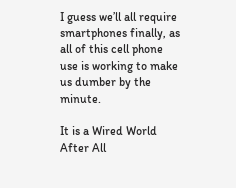I guess we’ll all require smartphones finally, as all of this cell phone use is working to make us dumber by the minute.

It is a Wired World After All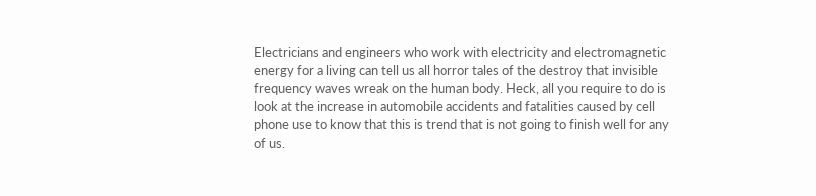Electricians and engineers who work with electricity and electromagnetic energy for a living can tell us all horror tales of the destroy that invisible frequency waves wreak on the human body. Heck, all you require to do is look at the increase in automobile accidents and fatalities caused by cell phone use to know that this is trend that is not going to finish well for any of us.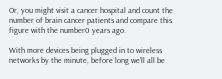Or, you might visit a cancer hospital and count the number of brain cancer patients and compare this figure with the number0 years ago.

With more devices being plugged in to wireless networks by the minute, before long we’ll all be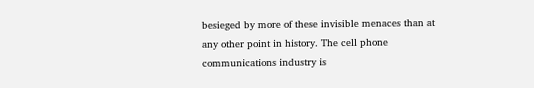besieged by more of these invisible menaces than at any other point in history. The cell phone communications industry is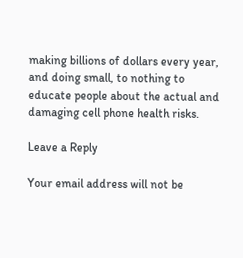making billions of dollars every year, and doing small, to nothing to educate people about the actual and damaging cell phone health risks.

Leave a Reply

Your email address will not be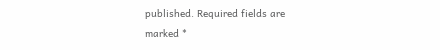published. Required fields are marked *